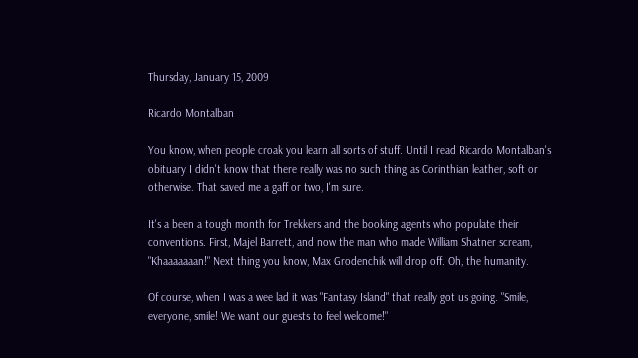Thursday, January 15, 2009

Ricardo Montalban

You know, when people croak you learn all sorts of stuff. Until I read Ricardo Montalban's obituary I didn't know that there really was no such thing as Corinthian leather, soft or otherwise. That saved me a gaff or two, I'm sure.

It's a been a tough month for Trekkers and the booking agents who populate their conventions. First, Majel Barrett, and now the man who made William Shatner scream, "Khaaaaaaan!" Next thing you know, Max Grodenchik will drop off. Oh, the humanity.

Of course, when I was a wee lad it was "Fantasy Island" that really got us going. "Smile, everyone, smile! We want our guests to feel welcome!"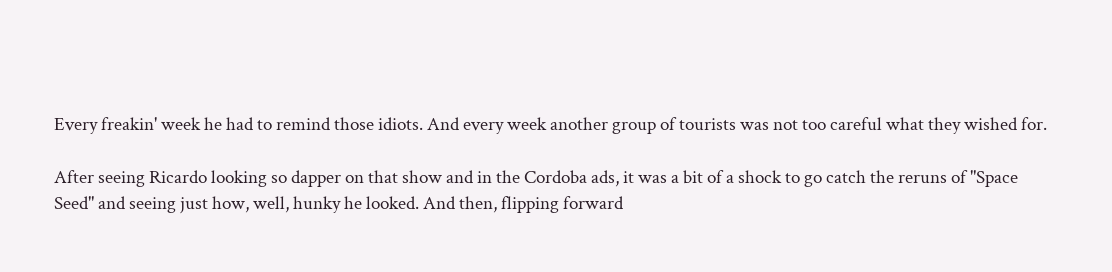Every freakin' week he had to remind those idiots. And every week another group of tourists was not too careful what they wished for.

After seeing Ricardo looking so dapper on that show and in the Cordoba ads, it was a bit of a shock to go catch the reruns of "Space Seed" and seeing just how, well, hunky he looked. And then, flipping forward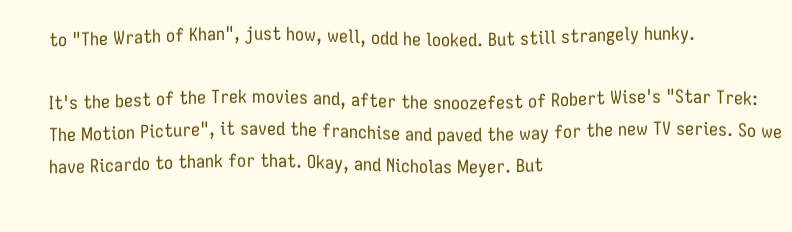to "The Wrath of Khan", just how, well, odd he looked. But still strangely hunky.

It's the best of the Trek movies and, after the snoozefest of Robert Wise's "Star Trek: The Motion Picture", it saved the franchise and paved the way for the new TV series. So we have Ricardo to thank for that. Okay, and Nicholas Meyer. But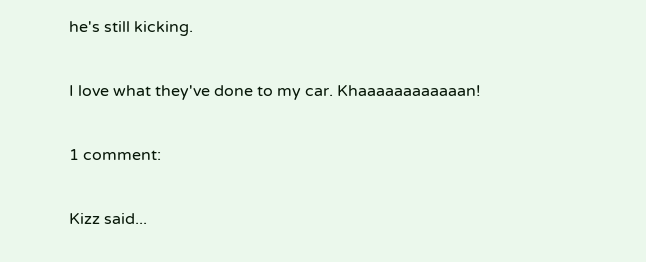he's still kicking.

I love what they've done to my car. Khaaaaaaaaaaaan!

1 comment:

Kizz said...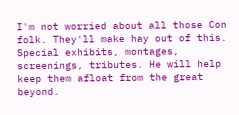I'm not worried about all those Con folk. They'll make hay out of this. Special exhibits, montages, screenings, tributes. He will help keep them afloat from the great beyond.